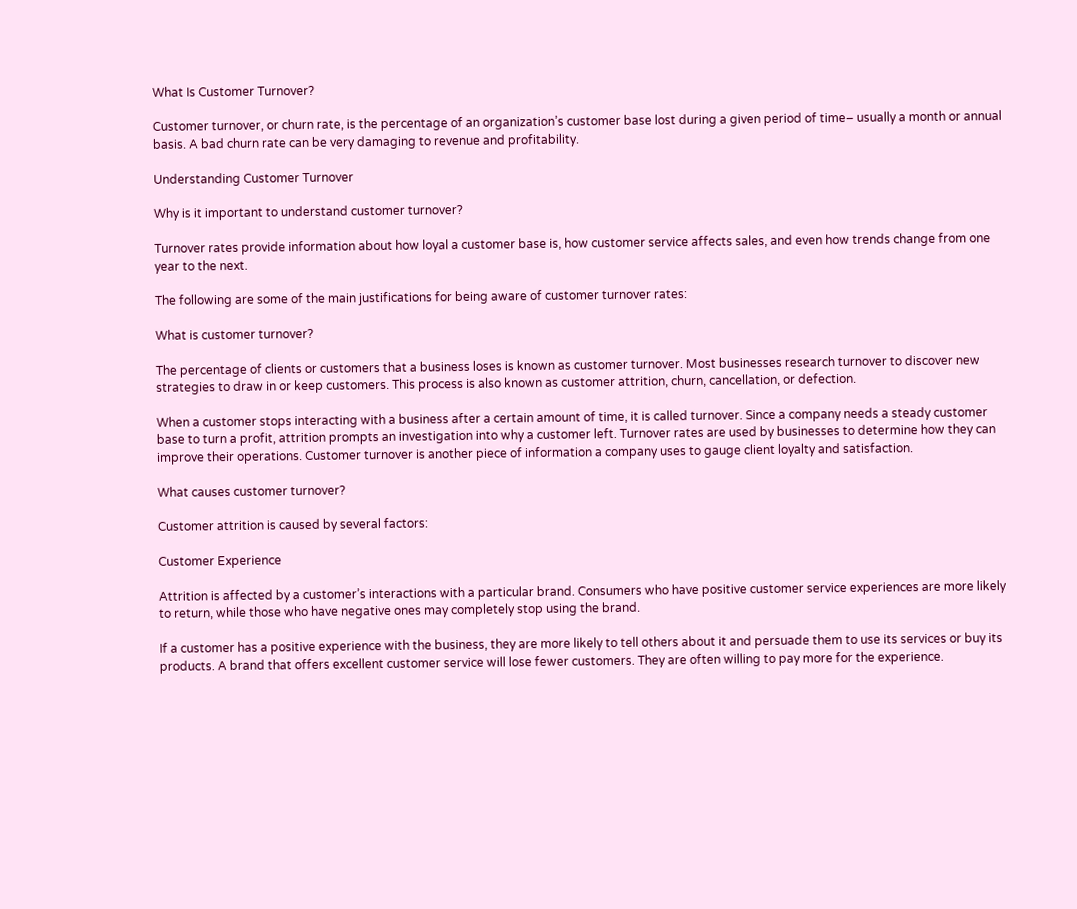What Is Customer Turnover?

Customer turnover, or churn rate, is the percentage of an organization’s customer base lost during a given period of time– usually a month or annual basis. A bad churn rate can be very damaging to revenue and profitability.

Understanding Customer Turnover

Why is it important to understand customer turnover?

Turnover rates provide information about how loyal a customer base is, how customer service affects sales, and even how trends change from one year to the next.

The following are some of the main justifications for being aware of customer turnover rates:

What is customer turnover?

The percentage of clients or customers that a business loses is known as customer turnover. Most businesses research turnover to discover new strategies to draw in or keep customers. This process is also known as customer attrition, churn, cancellation, or defection.

When a customer stops interacting with a business after a certain amount of time, it is called turnover. Since a company needs a steady customer base to turn a profit, attrition prompts an investigation into why a customer left. Turnover rates are used by businesses to determine how they can improve their operations. Customer turnover is another piece of information a company uses to gauge client loyalty and satisfaction.

What causes customer turnover?

Customer attrition is caused by several factors:

Customer Experience

Attrition is affected by a customer’s interactions with a particular brand. Consumers who have positive customer service experiences are more likely to return, while those who have negative ones may completely stop using the brand.

If a customer has a positive experience with the business, they are more likely to tell others about it and persuade them to use its services or buy its products. A brand that offers excellent customer service will lose fewer customers. They are often willing to pay more for the experience.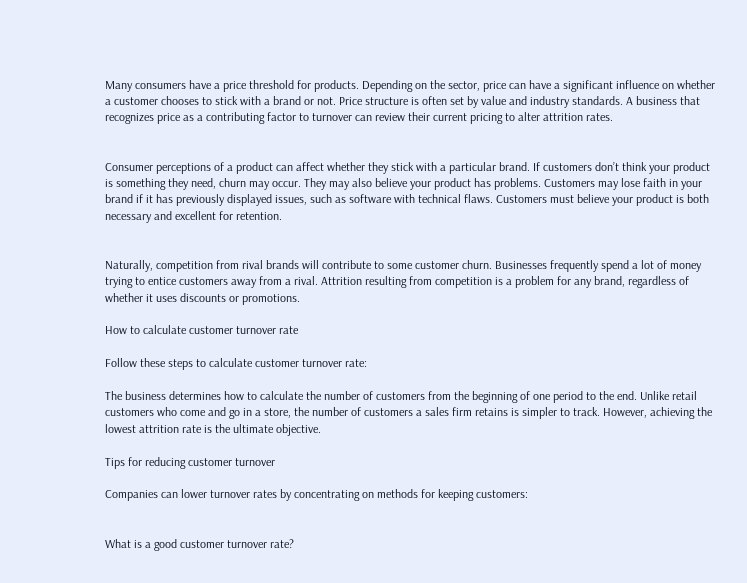Many consumers have a price threshold for products. Depending on the sector, price can have a significant influence on whether a customer chooses to stick with a brand or not. Price structure is often set by value and industry standards. A business that recognizes price as a contributing factor to turnover can review their current pricing to alter attrition rates.


Consumer perceptions of a product can affect whether they stick with a particular brand. If customers don’t think your product is something they need, churn may occur. They may also believe your product has problems. Customers may lose faith in your brand if it has previously displayed issues, such as software with technical flaws. Customers must believe your product is both necessary and excellent for retention.


Naturally, competition from rival brands will contribute to some customer churn. Businesses frequently spend a lot of money trying to entice customers away from a rival. Attrition resulting from competition is a problem for any brand, regardless of whether it uses discounts or promotions.

How to calculate customer turnover rate

Follow these steps to calculate customer turnover rate:

The business determines how to calculate the number of customers from the beginning of one period to the end. Unlike retail customers who come and go in a store, the number of customers a sales firm retains is simpler to track. However, achieving the lowest attrition rate is the ultimate objective.

Tips for reducing customer turnover

Companies can lower turnover rates by concentrating on methods for keeping customers:


What is a good customer turnover rate?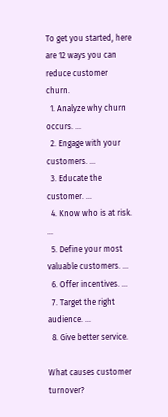To get you started, here are 12 ways you can reduce customer churn.
  1. Analyze why churn occurs. …
  2. Engage with your customers. …
  3. Educate the customer. …
  4. Know who is at risk. …
  5. Define your most valuable customers. …
  6. Offer incentives. …
  7. Target the right audience. …
  8. Give better service.

What causes customer turnover?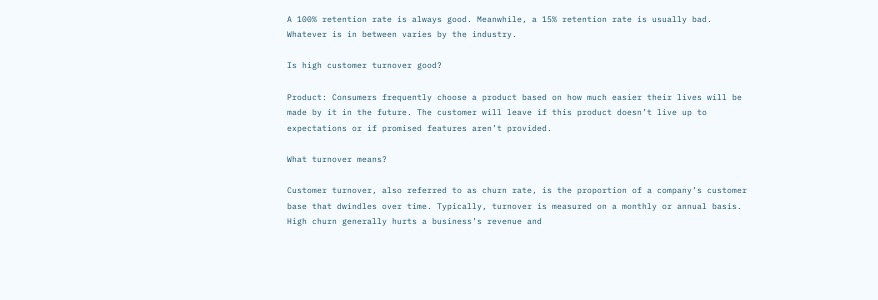A 100% retention rate is always good. Meanwhile, a 15% retention rate is usually bad. Whatever is in between varies by the industry.

Is high customer turnover good?

Product: Consumers frequently choose a product based on how much easier their lives will be made by it in the future. The customer will leave if this product doesn’t live up to expectations or if promised features aren’t provided.

What turnover means?

Customer turnover, also referred to as churn rate, is the proportion of a company’s customer base that dwindles over time. Typically, turnover is measured on a monthly or annual basis. High churn generally hurts a business’s revenue and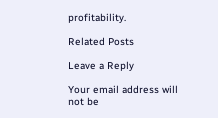profitability.

Related Posts

Leave a Reply

Your email address will not be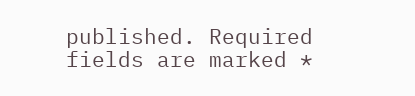published. Required fields are marked *